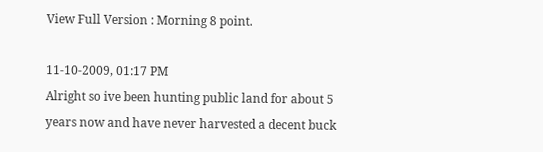View Full Version : Morning 8 point.

11-10-2009, 01:17 PM
Alright so ive been hunting public land for about 5 years now and have never harvested a decent buck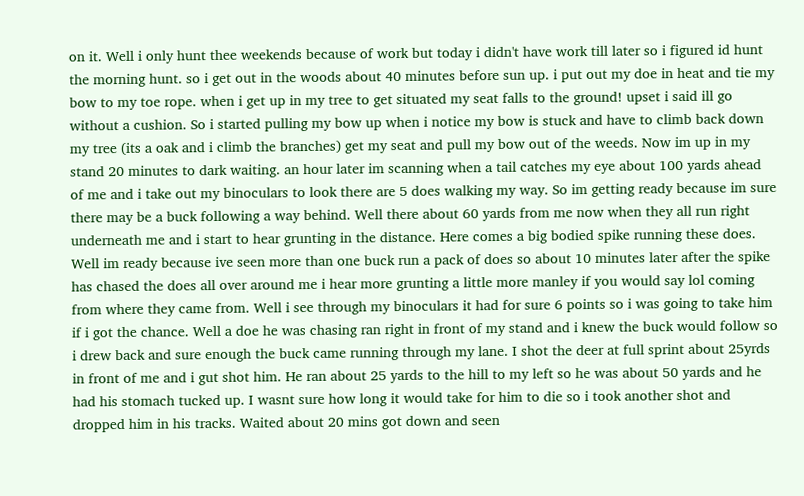on it. Well i only hunt thee weekends because of work but today i didn't have work till later so i figured id hunt the morning hunt. so i get out in the woods about 40 minutes before sun up. i put out my doe in heat and tie my bow to my toe rope. when i get up in my tree to get situated my seat falls to the ground! upset i said ill go without a cushion. So i started pulling my bow up when i notice my bow is stuck and have to climb back down my tree (its a oak and i climb the branches) get my seat and pull my bow out of the weeds. Now im up in my stand 20 minutes to dark waiting. an hour later im scanning when a tail catches my eye about 100 yards ahead of me and i take out my binoculars to look there are 5 does walking my way. So im getting ready because im sure there may be a buck following a way behind. Well there about 60 yards from me now when they all run right underneath me and i start to hear grunting in the distance. Here comes a big bodied spike running these does. Well im ready because ive seen more than one buck run a pack of does so about 10 minutes later after the spike has chased the does all over around me i hear more grunting a little more manley if you would say lol coming from where they came from. Well i see through my binoculars it had for sure 6 points so i was going to take him if i got the chance. Well a doe he was chasing ran right in front of my stand and i knew the buck would follow so i drew back and sure enough the buck came running through my lane. I shot the deer at full sprint about 25yrds in front of me and i gut shot him. He ran about 25 yards to the hill to my left so he was about 50 yards and he had his stomach tucked up. I wasnt sure how long it would take for him to die so i took another shot and dropped him in his tracks. Waited about 20 mins got down and seen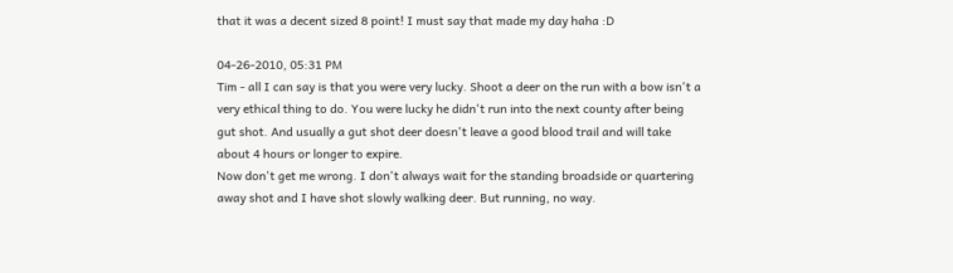that it was a decent sized 8 point! I must say that made my day haha :D

04-26-2010, 05:31 PM
Tim - all I can say is that you were very lucky. Shoot a deer on the run with a bow isn't a very ethical thing to do. You were lucky he didn't run into the next county after being gut shot. And usually a gut shot deer doesn't leave a good blood trail and will take about 4 hours or longer to expire.
Now don't get me wrong. I don't always wait for the standing broadside or quartering away shot and I have shot slowly walking deer. But running, no way.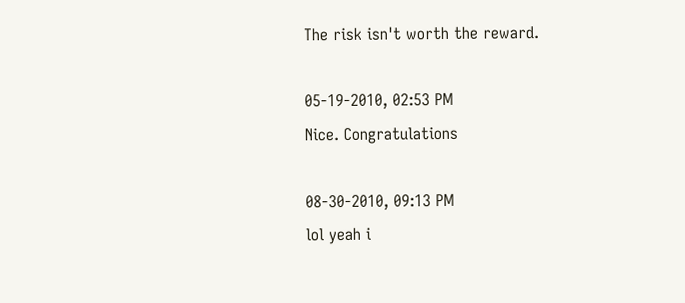The risk isn't worth the reward.

05-19-2010, 02:53 PM
Nice. Congratulations

08-30-2010, 09:13 PM
lol yeah i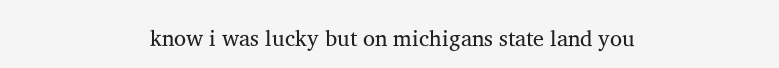know i was lucky but on michigans state land you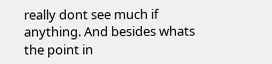really dont see much if anything. And besides whats the point in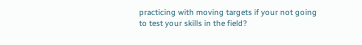practicing with moving targets if your not going to test your skills in the field?